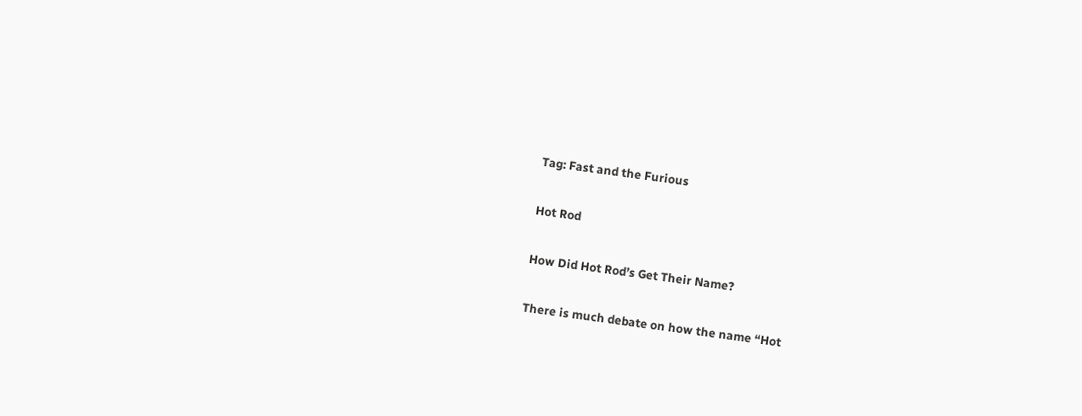Tag: Fast and the Furious

Hot Rod

How Did Hot Rod’s Get Their Name?

There is much debate on how the name “Hot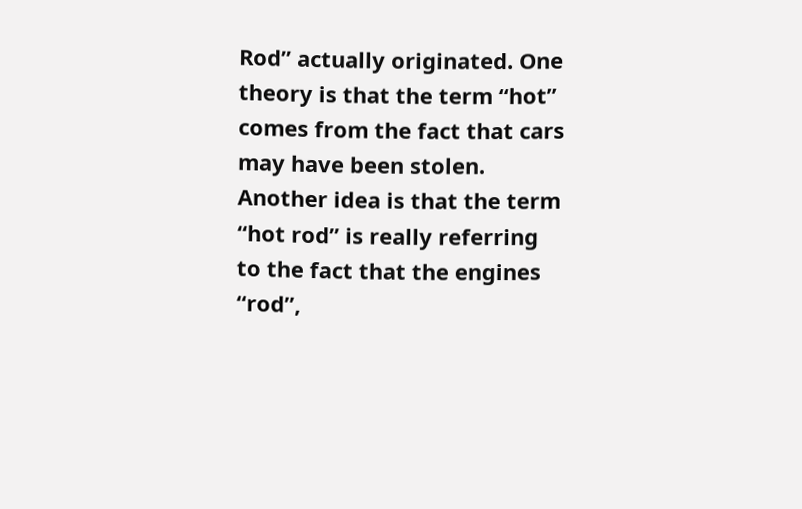Rod” actually originated. One theory is that the term “hot” comes from the fact that cars may have been stolen. Another idea is that the term “hot rod” is really referring to the fact that the engines “rod”,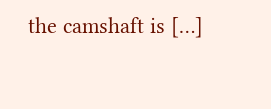the camshaft is […]